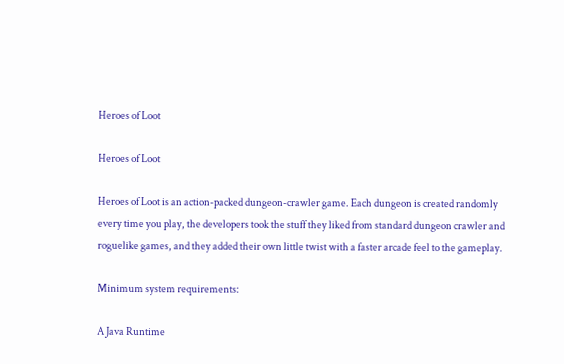Heroes of Loot

Heroes of Loot

Heroes of Loot is an action-packed dungeon-crawler game. Each dungeon is created randomly every time you play, the developers took the stuff they liked from standard dungeon crawler and roguelike games, and they added their own little twist with a faster arcade feel to the gameplay.

Minimum system requirements:

A Java Runtime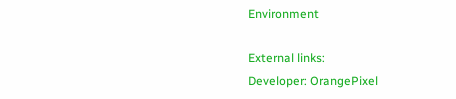Environment

External links:
Developer: OrangePixel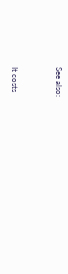See also:



It costs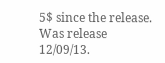5$ since the release. Was release 12/09/13.